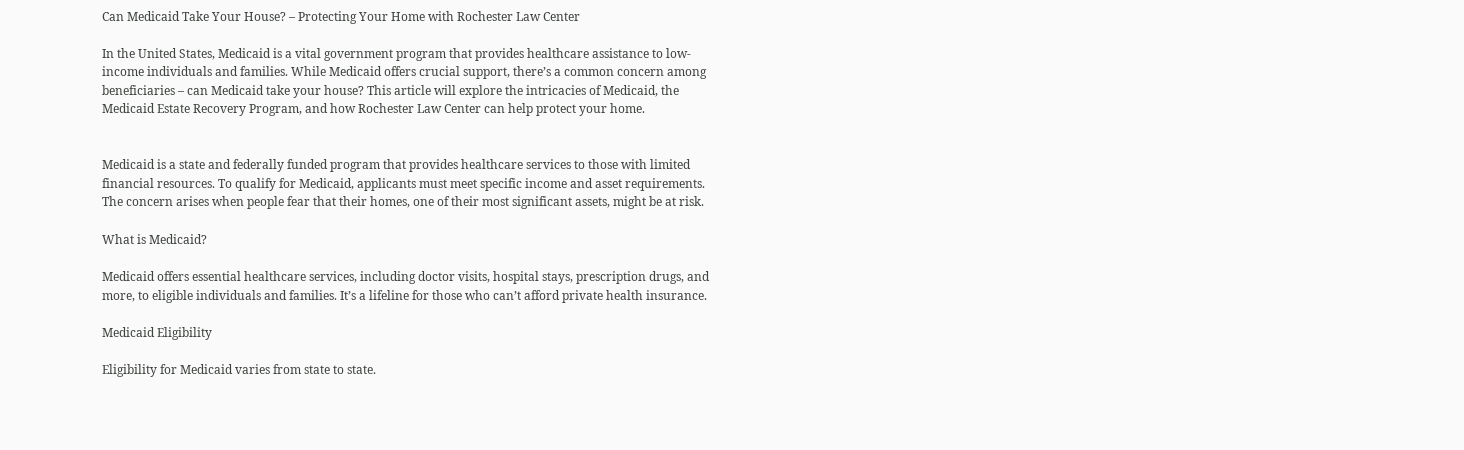Can Medicaid Take Your House? – Protecting Your Home with Rochester Law Center

In the United States, Medicaid is a vital government program that provides healthcare assistance to low-income individuals and families. While Medicaid offers crucial support, there’s a common concern among beneficiaries – can Medicaid take your house? This article will explore the intricacies of Medicaid, the Medicaid Estate Recovery Program, and how Rochester Law Center can help protect your home.


Medicaid is a state and federally funded program that provides healthcare services to those with limited financial resources. To qualify for Medicaid, applicants must meet specific income and asset requirements. The concern arises when people fear that their homes, one of their most significant assets, might be at risk.

What is Medicaid?

Medicaid offers essential healthcare services, including doctor visits, hospital stays, prescription drugs, and more, to eligible individuals and families. It’s a lifeline for those who can’t afford private health insurance.

Medicaid Eligibility

Eligibility for Medicaid varies from state to state.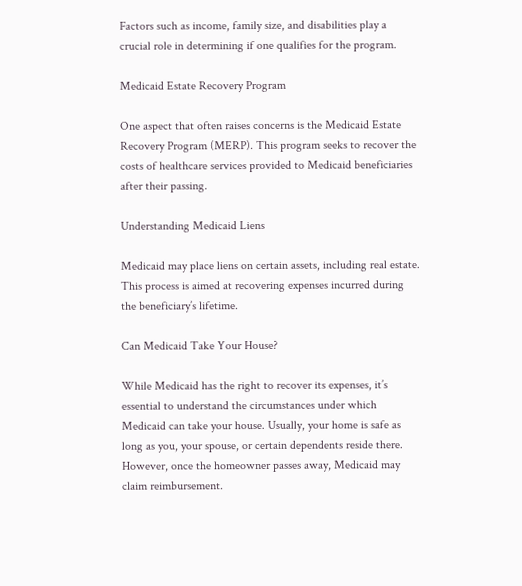Factors such as income, family size, and disabilities play a crucial role in determining if one qualifies for the program.

Medicaid Estate Recovery Program

One aspect that often raises concerns is the Medicaid Estate Recovery Program (MERP). This program seeks to recover the costs of healthcare services provided to Medicaid beneficiaries after their passing.

Understanding Medicaid Liens

Medicaid may place liens on certain assets, including real estate. This process is aimed at recovering expenses incurred during the beneficiary’s lifetime.

Can Medicaid Take Your House?

While Medicaid has the right to recover its expenses, it’s essential to understand the circumstances under which Medicaid can take your house. Usually, your home is safe as long as you, your spouse, or certain dependents reside there. However, once the homeowner passes away, Medicaid may claim reimbursement.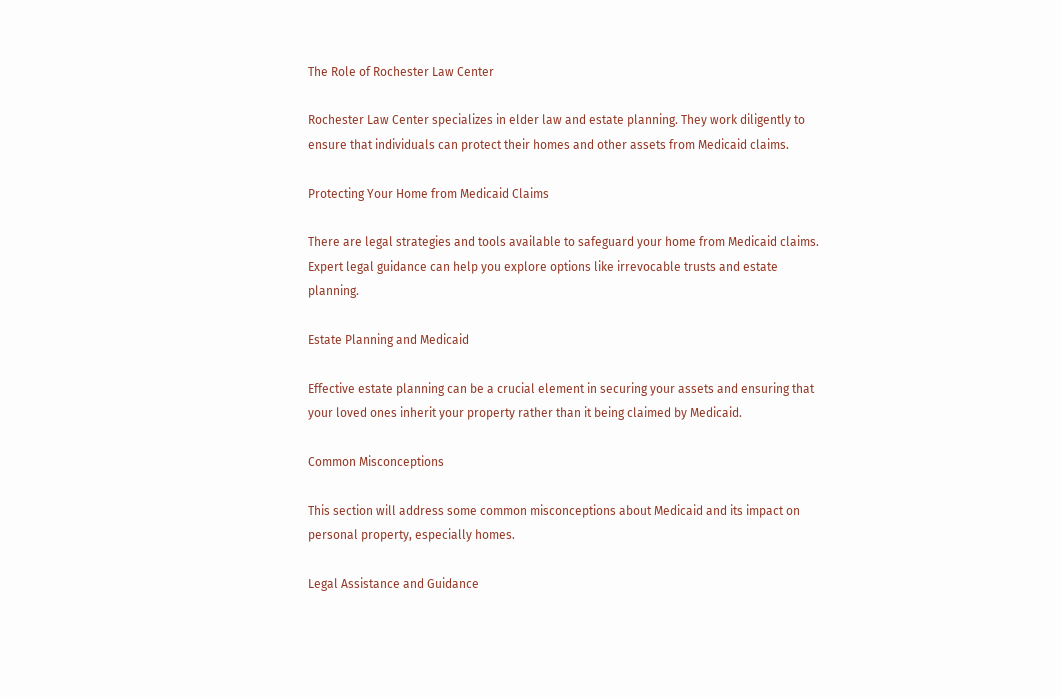The Role of Rochester Law Center

Rochester Law Center specializes in elder law and estate planning. They work diligently to ensure that individuals can protect their homes and other assets from Medicaid claims.

Protecting Your Home from Medicaid Claims

There are legal strategies and tools available to safeguard your home from Medicaid claims. Expert legal guidance can help you explore options like irrevocable trusts and estate planning.

Estate Planning and Medicaid

Effective estate planning can be a crucial element in securing your assets and ensuring that your loved ones inherit your property rather than it being claimed by Medicaid.

Common Misconceptions

This section will address some common misconceptions about Medicaid and its impact on personal property, especially homes.

Legal Assistance and Guidance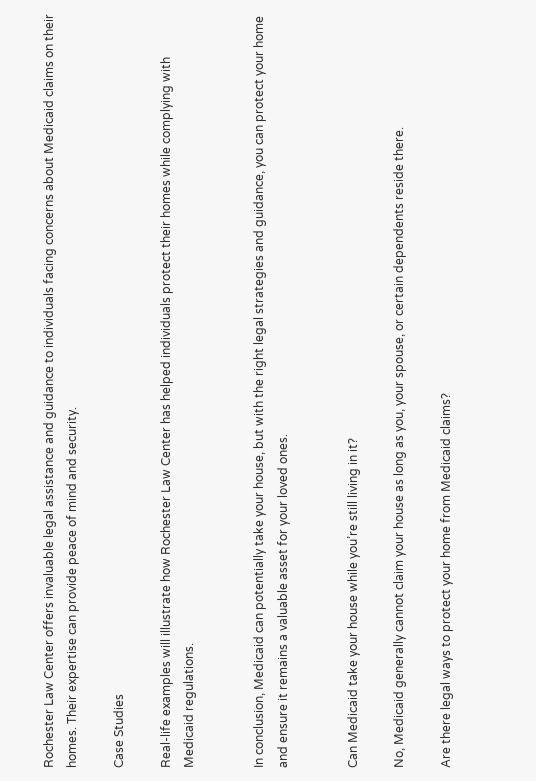Rochester Law Center offers invaluable legal assistance and guidance to individuals facing concerns about Medicaid claims on their homes. Their expertise can provide peace of mind and security.

Case Studies

Real-life examples will illustrate how Rochester Law Center has helped individuals protect their homes while complying with Medicaid regulations.


In conclusion, Medicaid can potentially take your house, but with the right legal strategies and guidance, you can protect your home and ensure it remains a valuable asset for your loved ones.


Can Medicaid take your house while you’re still living in it?

No, Medicaid generally cannot claim your house as long as you, your spouse, or certain dependents reside there.

Are there legal ways to protect your home from Medicaid claims?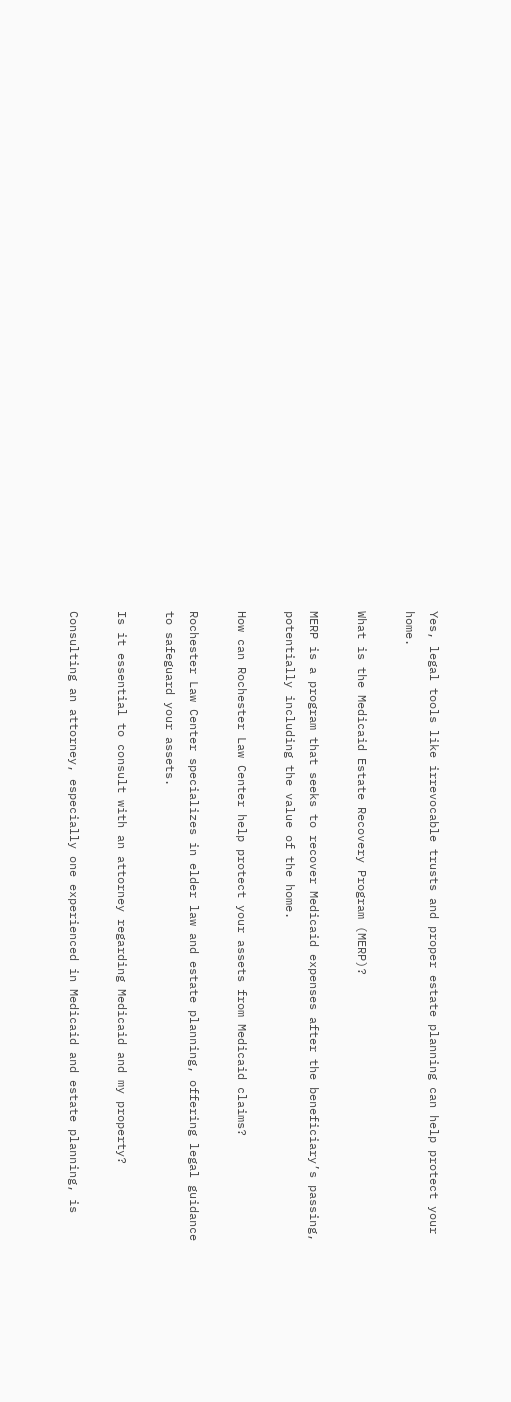Yes, legal tools like irrevocable trusts and proper estate planning can help protect your home.

What is the Medicaid Estate Recovery Program (MERP)?

MERP is a program that seeks to recover Medicaid expenses after the beneficiary’s passing, potentially including the value of the home.

How can Rochester Law Center help protect your assets from Medicaid claims?

Rochester Law Center specializes in elder law and estate planning, offering legal guidance to safeguard your assets.

Is it essential to consult with an attorney regarding Medicaid and my property?

Consulting an attorney, especially one experienced in Medicaid and estate planning, is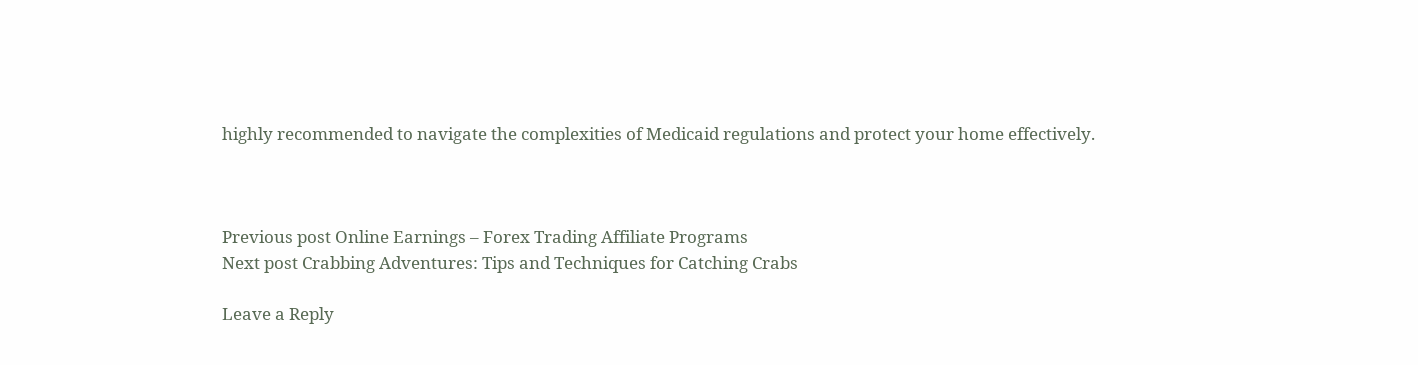highly recommended to navigate the complexities of Medicaid regulations and protect your home effectively.



Previous post Online Earnings – Forex Trading Affiliate Programs
Next post Crabbing Adventures: Tips and Techniques for Catching Crabs

Leave a Reply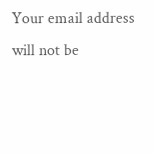Your email address will not be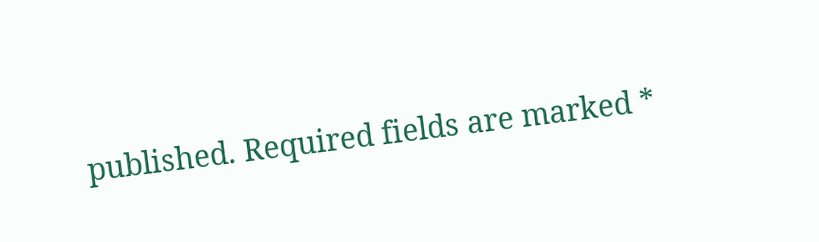published. Required fields are marked *